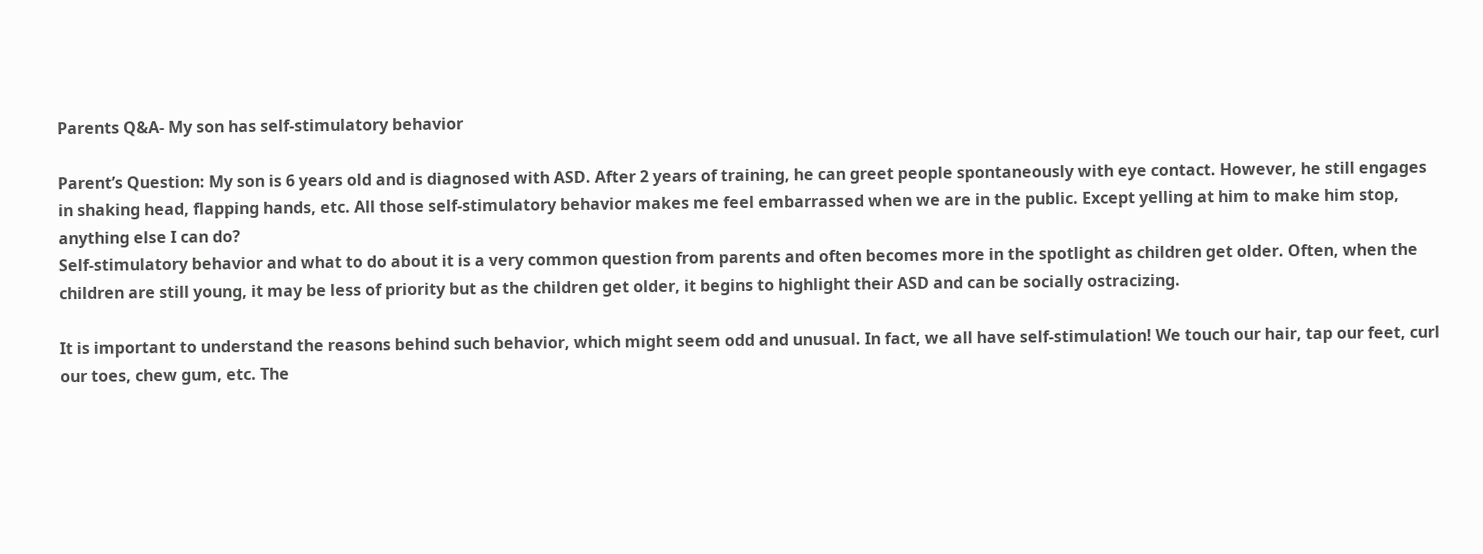Parents Q&A- My son has self-stimulatory behavior

Parent’s Question: My son is 6 years old and is diagnosed with ASD. After 2 years of training, he can greet people spontaneously with eye contact. However, he still engages in shaking head, flapping hands, etc. All those self-stimulatory behavior makes me feel embarrassed when we are in the public. Except yelling at him to make him stop, anything else I can do?
Self-stimulatory behavior and what to do about it is a very common question from parents and often becomes more in the spotlight as children get older. Often, when the children are still young, it may be less of priority but as the children get older, it begins to highlight their ASD and can be socially ostracizing.

It is important to understand the reasons behind such behavior, which might seem odd and unusual. In fact, we all have self-stimulation! We touch our hair, tap our feet, curl our toes, chew gum, etc. The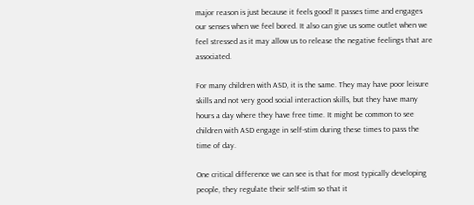major reason is just because it feels good! It passes time and engages our senses when we feel bored. It also can give us some outlet when we feel stressed as it may allow us to release the negative feelings that are associated.

For many children with ASD, it is the same. They may have poor leisure skills and not very good social interaction skills, but they have many hours a day where they have free time. It might be common to see children with ASD engage in self-stim during these times to pass the time of day.

One critical difference we can see is that for most typically developing people, they regulate their self-stim so that it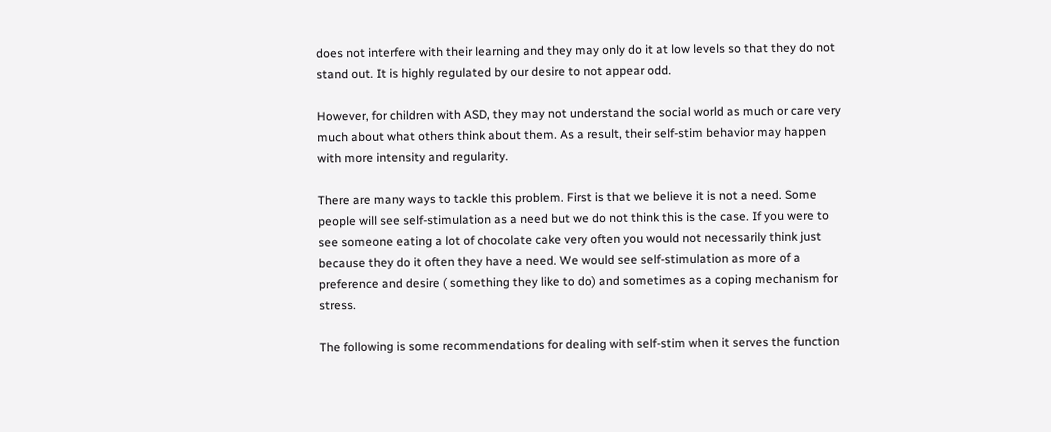does not interfere with their learning and they may only do it at low levels so that they do not stand out. It is highly regulated by our desire to not appear odd.

However, for children with ASD, they may not understand the social world as much or care very much about what others think about them. As a result, their self-stim behavior may happen with more intensity and regularity.

There are many ways to tackle this problem. First is that we believe it is not a need. Some people will see self-stimulation as a need but we do not think this is the case. If you were to see someone eating a lot of chocolate cake very often you would not necessarily think just because they do it often they have a need. We would see self-stimulation as more of a preference and desire ( something they like to do) and sometimes as a coping mechanism for stress.

The following is some recommendations for dealing with self-stim when it serves the function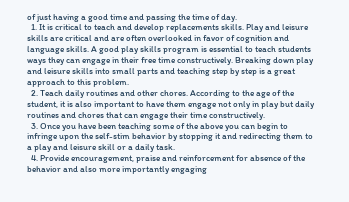of just having a good time and passing the time of day.
  1. It is critical to teach and develop replacements skills. Play and leisure skills are critical and are often overlooked in favor of cognition and language skills. A good play skills program is essential to teach students ways they can engage in their free time constructively. Breaking down play and leisure skills into small parts and teaching step by step is a great approach to this problem.
  2. Teach daily routines and other chores. According to the age of the student, it is also important to have them engage not only in play but daily routines and chores that can engage their time constructively.
  3. Once you have been teaching some of the above you can begin to infringe upon the self-stim behavior by stopping it and redirecting them to a play and leisure skill or a daily task.
  4. Provide encouragement, praise and reinforcement for absence of the behavior and also more importantly engaging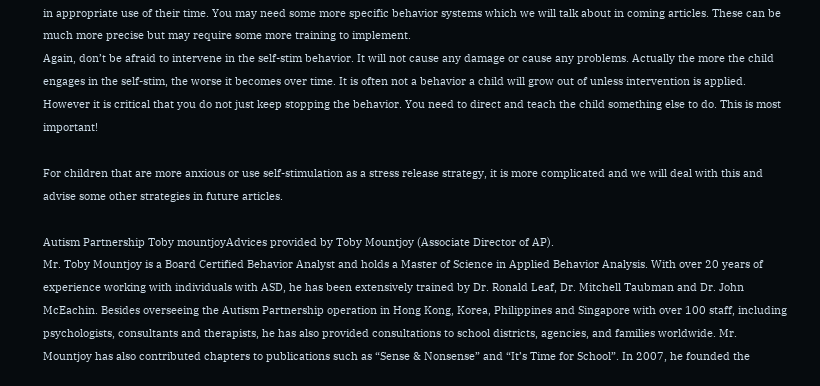in appropriate use of their time. You may need some more specific behavior systems which we will talk about in coming articles. These can be much more precise but may require some more training to implement.
Again, don’t be afraid to intervene in the self-stim behavior. It will not cause any damage or cause any problems. Actually the more the child engages in the self-stim, the worse it becomes over time. It is often not a behavior a child will grow out of unless intervention is applied. However it is critical that you do not just keep stopping the behavior. You need to direct and teach the child something else to do. This is most important!

For children that are more anxious or use self-stimulation as a stress release strategy, it is more complicated and we will deal with this and advise some other strategies in future articles.

Autism Partnership Toby mountjoyAdvices provided by Toby Mountjoy (Associate Director of AP).
Mr. Toby Mountjoy is a Board Certified Behavior Analyst and holds a Master of Science in Applied Behavior Analysis. With over 20 years of experience working with individuals with ASD, he has been extensively trained by Dr. Ronald Leaf, Dr. Mitchell Taubman and Dr. John McEachin. Besides overseeing the Autism Partnership operation in Hong Kong, Korea, Philippines and Singapore with over 100 staff, including psychologists, consultants and therapists, he has also provided consultations to school districts, agencies, and families worldwide. Mr. Mountjoy has also contributed chapters to publications such as “Sense & Nonsense” and “It’s Time for School”. In 2007, he founded the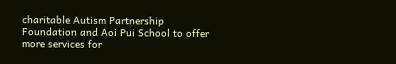charitable Autism Partnership Foundation and Aoi Pui School to offer more services for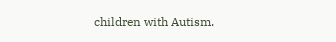children with Autism.